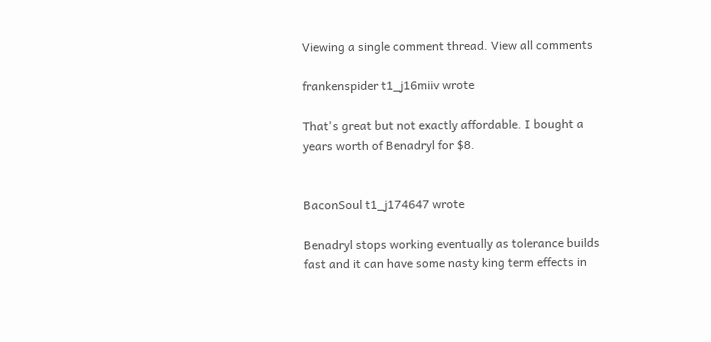Viewing a single comment thread. View all comments

frankenspider t1_j16miiv wrote

That's great but not exactly affordable. I bought a years worth of Benadryl for $8.


BaconSoul t1_j174647 wrote

Benadryl stops working eventually as tolerance builds fast and it can have some nasty king term effects in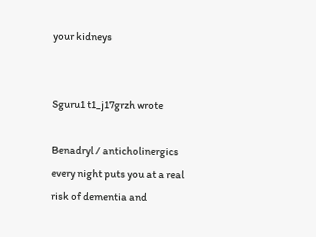your kidneys


Sguru1 t1_j17grzh wrote

Benadryl / anticholinergics every night puts you at a real risk of dementia and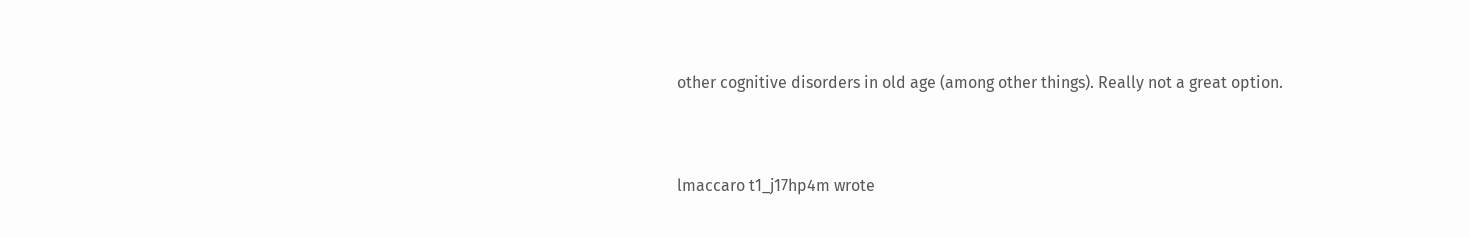other cognitive disorders in old age (among other things). Really not a great option.


lmaccaro t1_j17hp4m wrote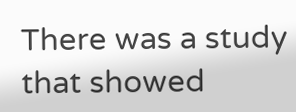There was a study that showed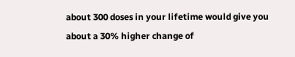about 300 doses in your lifetime would give you about a 30% higher change of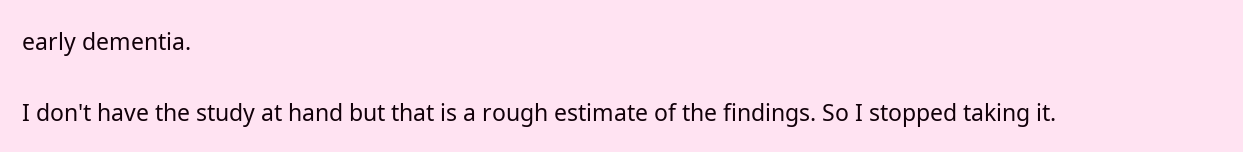early dementia.

I don't have the study at hand but that is a rough estimate of the findings. So I stopped taking it.